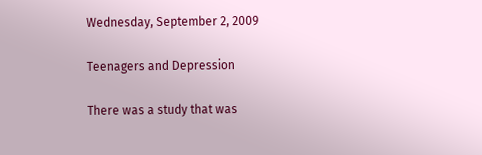Wednesday, September 2, 2009

Teenagers and Depression

There was a study that was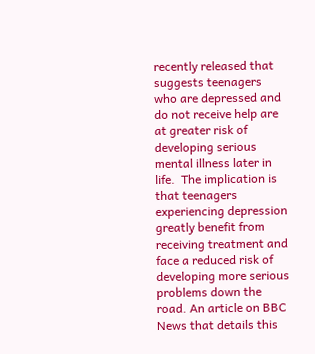recently released that suggests teenagers who are depressed and do not receive help are at greater risk of developing serious mental illness later in life.  The implication is that teenagers experiencing depression greatly benefit from receiving treatment and face a reduced risk of developing more serious problems down the road. An article on BBC News that details this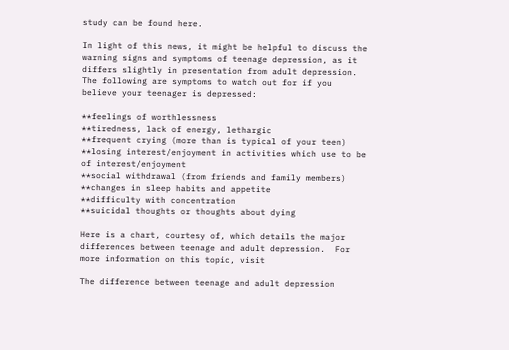study can be found here.

In light of this news, it might be helpful to discuss the warning signs and symptoms of teenage depression, as it differs slightly in presentation from adult depression.  The following are symptoms to watch out for if you believe your teenager is depressed:

**feelings of worthlessness
**tiredness, lack of energy, lethargic
**frequent crying (more than is typical of your teen)
**losing interest/enjoyment in activities which use to be of interest/enjoyment
**social withdrawal (from friends and family members)
**changes in sleep habits and appetite
**difficulty with concentration
**suicidal thoughts or thoughts about dying

Here is a chart, courtesy of, which details the major differences between teenage and adult depression.  For more information on this topic, visit

The difference between teenage and adult depression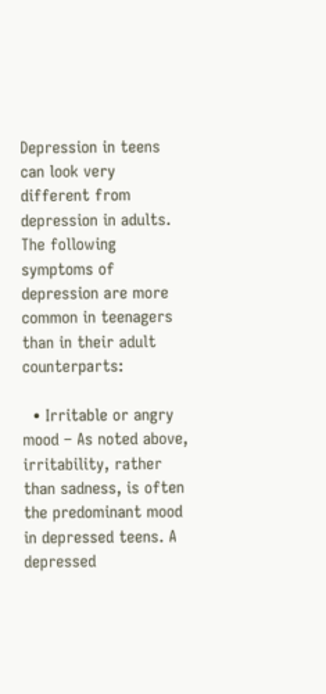Depression in teens can look very different from depression in adults. The following symptoms of depression are more common in teenagers than in their adult counterparts:

  • Irritable or angry mood – As noted above, irritability, rather than sadness, is often the predominant mood in depressed teens. A depressed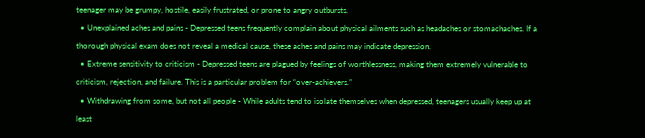teenager may be grumpy, hostile, easily frustrated, or prone to angry outbursts.
  • Unexplained aches and pains - Depressed teens frequently complain about physical ailments such as headaches or stomachaches. If a thorough physical exam does not reveal a medical cause, these aches and pains may indicate depression.
  • Extreme sensitivity to criticism - Depressed teens are plagued by feelings of worthlessness, making them extremely vulnerable to criticism, rejection, and failure. This is a particular problem for “over-achievers.”
  • Withdrawing from some, but not all people - While adults tend to isolate themselves when depressed, teenagers usually keep up at least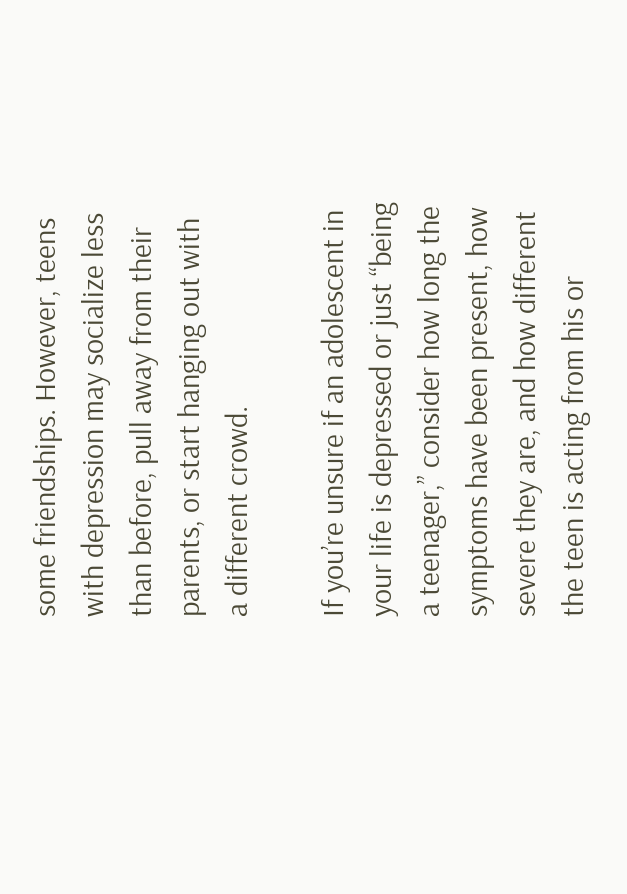some friendships. However, teens with depression may socialize less than before, pull away from their parents, or start hanging out with a different crowd.

If you’re unsure if an adolescent in your life is depressed or just “being a teenager,” consider how long the symptoms have been present, how severe they are, and how different the teen is acting from his or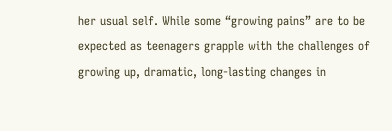her usual self. While some “growing pains” are to be expected as teenagers grapple with the challenges of growing up, dramatic, long-lasting changes in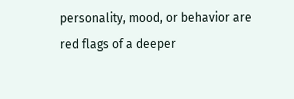personality, mood, or behavior are red flags of a deeper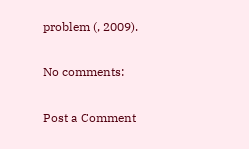problem (, 2009).

No comments:

Post a Comment